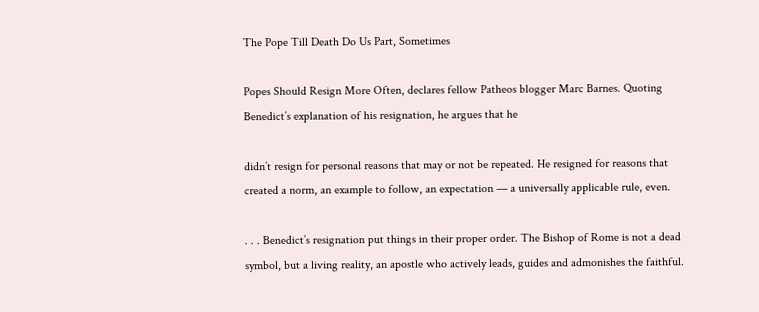The Pope Till Death Do Us Part, Sometimes

Popes Should Resign More Often, declares fellow Patheos blogger Marc Barnes. Quoting Benedict’s explanation of his resignation, he argues that he

didn’t resign for personal reasons that may or not be repeated. He resigned for reasons that created a norm, an example to follow, an expectation — a universally applicable rule, even.

. . . Benedict’s resignation put things in their proper order. The Bishop of Rome is not a dead symbol, but a living reality, an apostle who actively leads, guides and admonishes the faithful.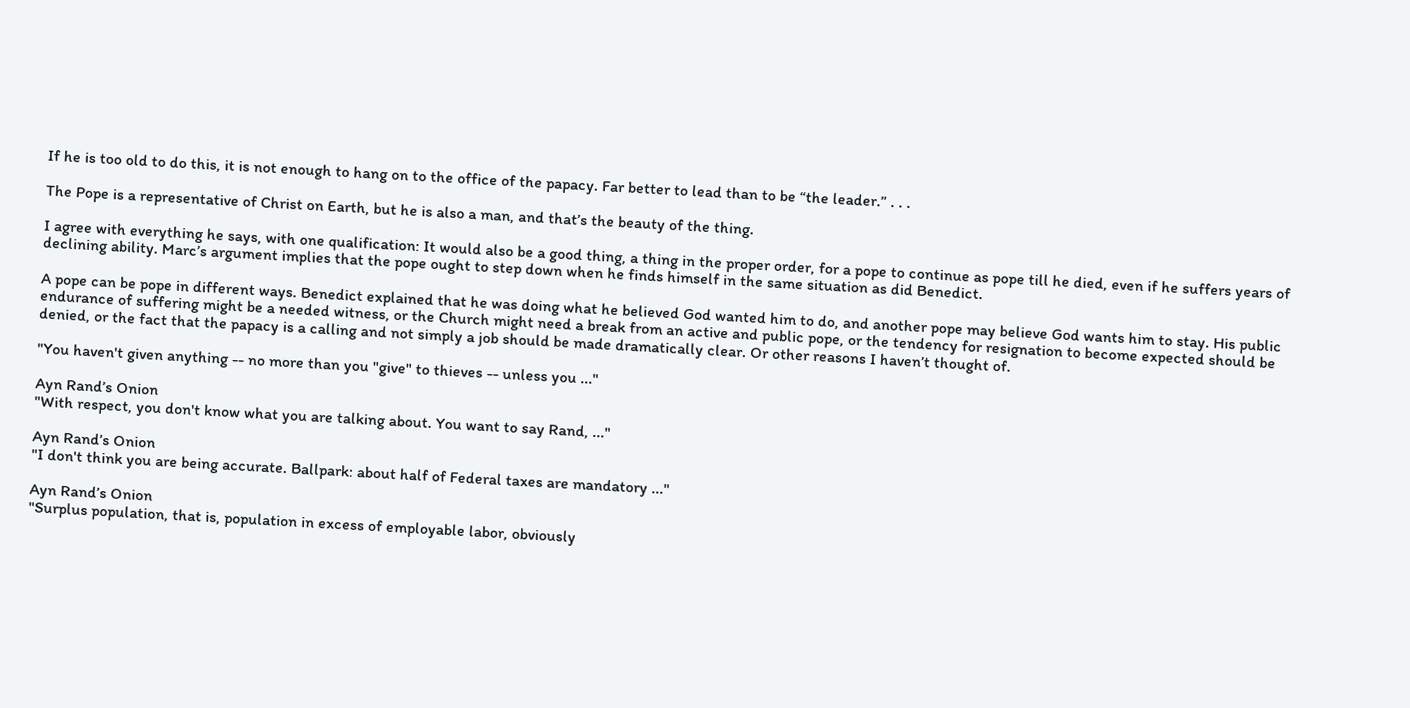If he is too old to do this, it is not enough to hang on to the office of the papacy. Far better to lead than to be “the leader.” . . .

The Pope is a representative of Christ on Earth, but he is also a man, and that’s the beauty of the thing.

I agree with everything he says, with one qualification: It would also be a good thing, a thing in the proper order, for a pope to continue as pope till he died, even if he suffers years of declining ability. Marc’s argument implies that the pope ought to step down when he finds himself in the same situation as did Benedict.

A pope can be pope in different ways. Benedict explained that he was doing what he believed God wanted him to do, and another pope may believe God wants him to stay. His public endurance of suffering might be a needed witness, or the Church might need a break from an active and public pope, or the tendency for resignation to become expected should be denied, or the fact that the papacy is a calling and not simply a job should be made dramatically clear. Or other reasons I haven’t thought of.

"You haven't given anything -- no more than you "give" to thieves -- unless you ..."

Ayn Rand’s Onion
"With respect, you don't know what you are talking about. You want to say Rand, ..."

Ayn Rand’s Onion
"I don't think you are being accurate. Ballpark: about half of Federal taxes are mandatory ..."

Ayn Rand’s Onion
"Surplus population, that is, population in excess of employable labor, obviously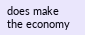does make the economy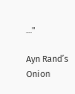..."

Ayn Rand’s Onion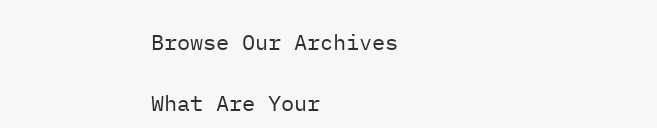Browse Our Archives

What Are Your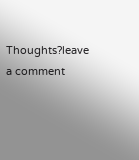Thoughts?leave a comment